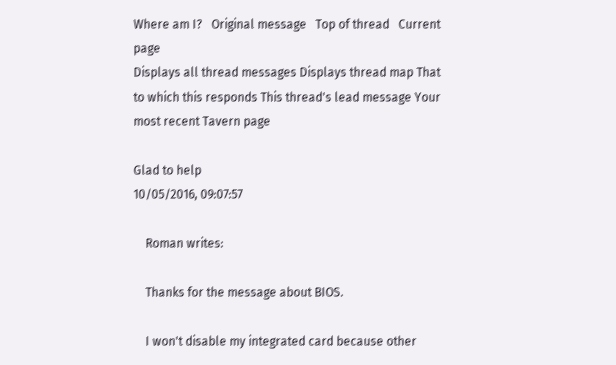Where am I?   Original message   Top of thread   Current page
Displays all thread messages Displays thread map That to which this responds This thread's lead message Your most recent Tavern page

Glad to help
10/05/2016, 09:07:57

    Roman writes:

    Thanks for the message about BIOS.

    I won't disable my integrated card because other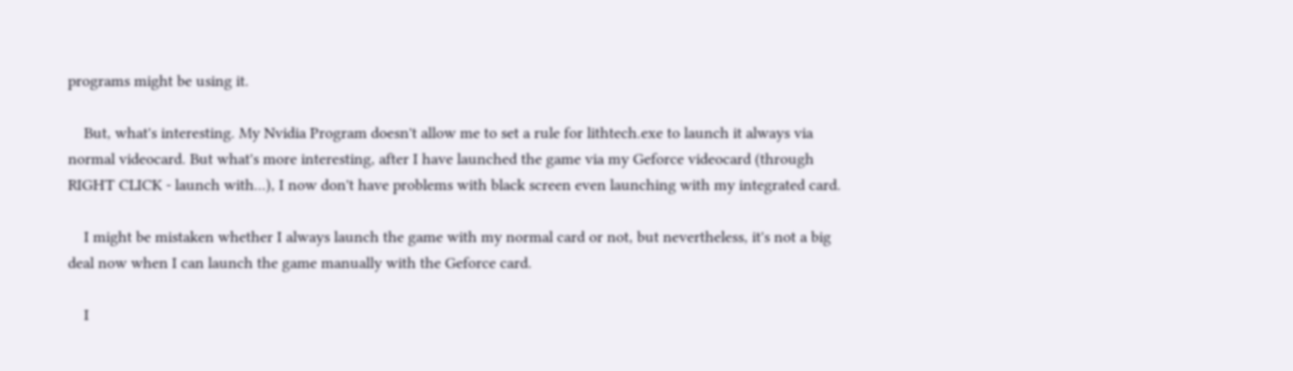programs might be using it.

    But, what's interesting. My Nvidia Program doesn't allow me to set a rule for lithtech.exe to launch it always via normal videocard. But what's more interesting, after I have launched the game via my Geforce videocard (through RIGHT CLICK - launch with...), I now don't have problems with black screen even launching with my integrated card.

    I might be mistaken whether I always launch the game with my normal card or not, but nevertheless, it's not a big deal now when I can launch the game manually with the Geforce card.

    I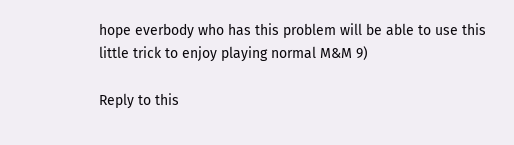hope everbody who has this problem will be able to use this little trick to enjoy playing normal M&M 9)

Reply to this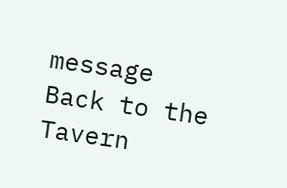message   Back to the Tavern